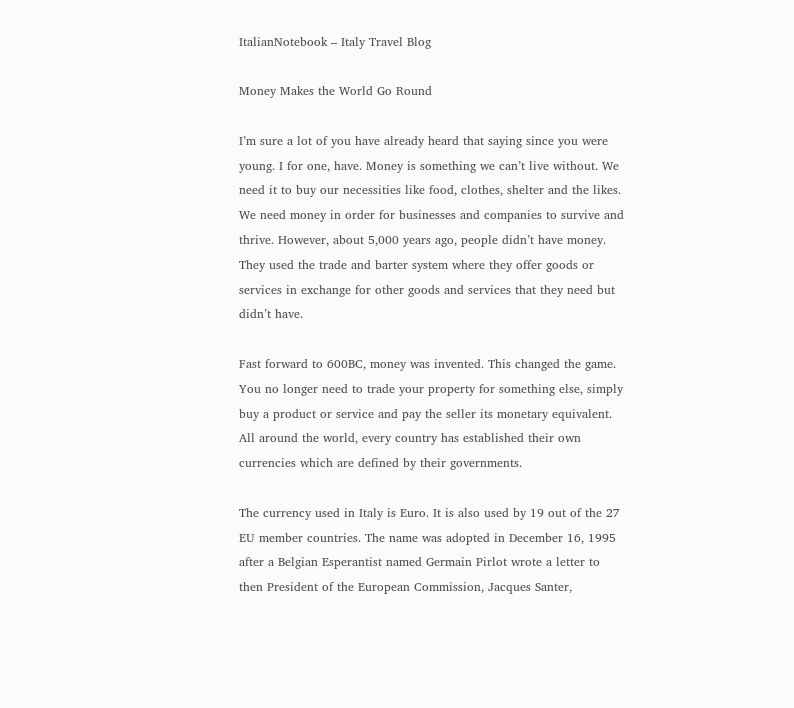ItalianNotebook – Italy Travel Blog

Money Makes the World Go Round

I’m sure a lot of you have already heard that saying since you were young. I for one, have. Money is something we can’t live without. We need it to buy our necessities like food, clothes, shelter and the likes. We need money in order for businesses and companies to survive and thrive. However, about 5,000 years ago, people didn’t have money. They used the trade and barter system where they offer goods or services in exchange for other goods and services that they need but didn’t have.

Fast forward to 600BC, money was invented. This changed the game. You no longer need to trade your property for something else, simply buy a product or service and pay the seller its monetary equivalent. All around the world, every country has established their own currencies which are defined by their governments.

The currency used in Italy is Euro. It is also used by 19 out of the 27 EU member countries. The name was adopted in December 16, 1995 after a Belgian Esperantist named Germain Pirlot wrote a letter to then President of the European Commission, Jacques Santer,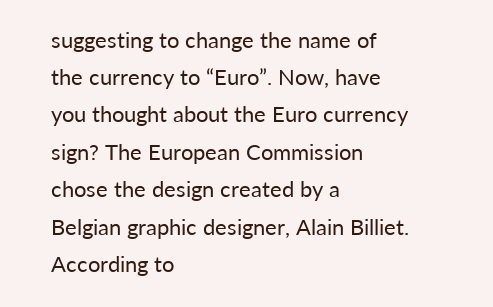suggesting to change the name of the currency to “Euro”. Now, have you thought about the Euro currency sign? The European Commission chose the design created by a Belgian graphic designer, Alain Billiet. According to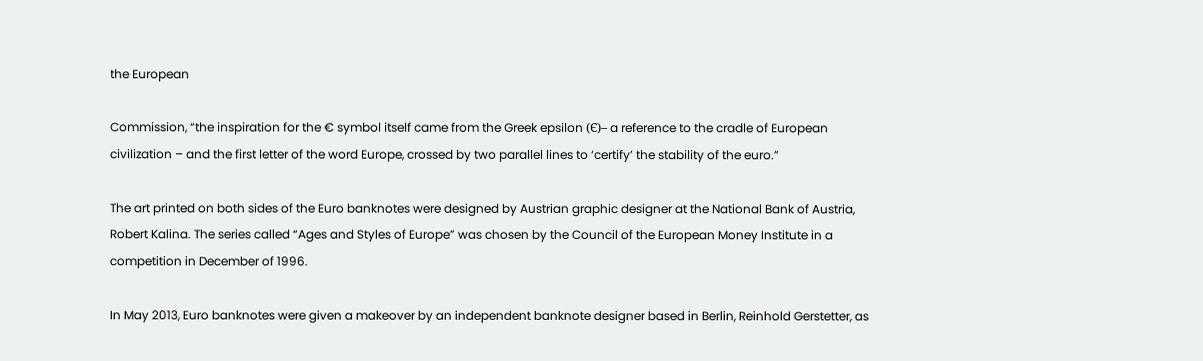the European

Commission, “the inspiration for the € symbol itself came from the Greek epsilon (Є)– a reference to the cradle of European civilization – and the first letter of the word Europe, crossed by two parallel lines to ‘certify’ the stability of the euro.”

The art printed on both sides of the Euro banknotes were designed by Austrian graphic designer at the National Bank of Austria, Robert Kalina. The series called “Ages and Styles of Europe” was chosen by the Council of the European Money Institute in a competition in December of 1996.

In May 2013, Euro banknotes were given a makeover by an independent banknote designer based in Berlin, Reinhold Gerstetter, as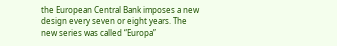the European Central Bank imposes a new design every seven or eight years. The new series was called “Europa”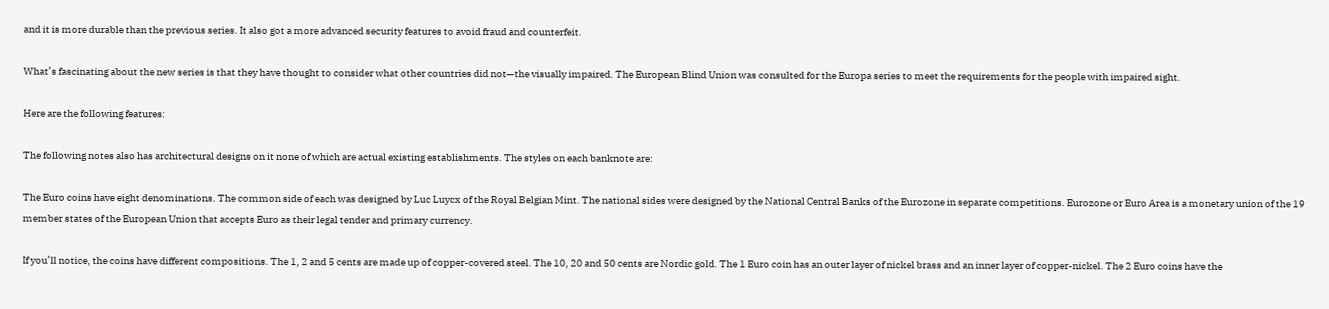and it is more durable than the previous series. It also got a more advanced security features to avoid fraud and counterfeit.

What’s fascinating about the new series is that they have thought to consider what other countries did not—the visually impaired. The European Blind Union was consulted for the Europa series to meet the requirements for the people with impaired sight.

Here are the following features:

The following notes also has architectural designs on it none of which are actual existing establishments. The styles on each banknote are:

The Euro coins have eight denominations. The common side of each was designed by Luc Luycx of the Royal Belgian Mint. The national sides were designed by the National Central Banks of the Eurozone in separate competitions. Eurozone or Euro Area is a monetary union of the 19 member states of the European Union that accepts Euro as their legal tender and primary currency.

If you’ll notice, the coins have different compositions. The 1, 2 and 5 cents are made up of copper-covered steel. The 10, 20 and 50 cents are Nordic gold. The 1 Euro coin has an outer layer of nickel brass and an inner layer of copper-nickel. The 2 Euro coins have the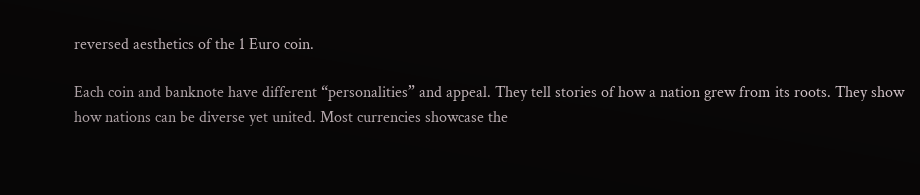reversed aesthetics of the 1 Euro coin.

Each coin and banknote have different “personalities” and appeal. They tell stories of how a nation grew from its roots. They show how nations can be diverse yet united. Most currencies showcase the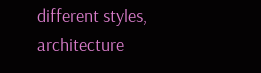different styles, architecture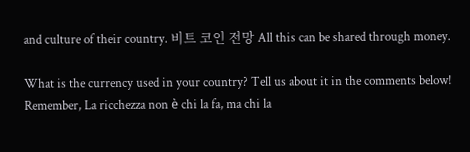and culture of their country. 비트 코인 전망 All this can be shared through money.

What is the currency used in your country? Tell us about it in the comments below! Remember, La ricchezza non è chi la fa, ma chi la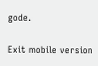gode.

Exit mobile version